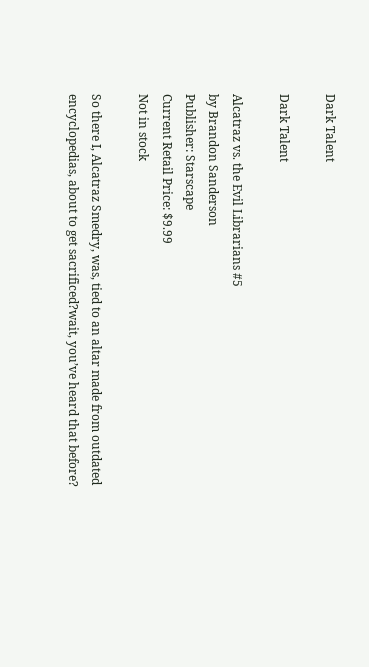Dark Talent

Dark Talent

Alcatraz vs. the Evil Librarians #5
by Brandon Sanderson
Publisher: Starscape
Current Retail Price: $9.99
Not in stock

So there I, Alcatraz Smedry, was, tied to an altar made from outdated encyclopedias, about to get sacrificed?wait, you’ve heard that before?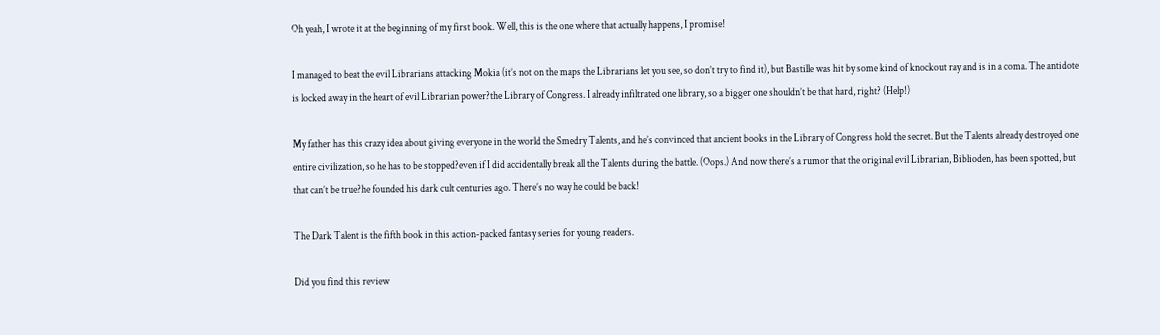Oh yeah, I wrote it at the beginning of my first book. Well, this is the one where that actually happens, I promise!

I managed to beat the evil Librarians attacking Mokia (it’s not on the maps the Librarians let you see, so don’t try to find it), but Bastille was hit by some kind of knockout ray and is in a coma. The antidote is locked away in the heart of evil Librarian power?the Library of Congress. I already infiltrated one library, so a bigger one shouldn’t be that hard, right? (Help!)

My father has this crazy idea about giving everyone in the world the Smedry Talents, and he’s convinced that ancient books in the Library of Congress hold the secret. But the Talents already destroyed one entire civilization, so he has to be stopped?even if I did accidentally break all the Talents during the battle. (Oops.) And now there’s a rumor that the original evil Librarian, Biblioden, has been spotted, but that can’t be true?he founded his dark cult centuries ago. There’s no way he could be back!

The Dark Talent is the fifth book in this action-packed fantasy series for young readers.

Did you find this review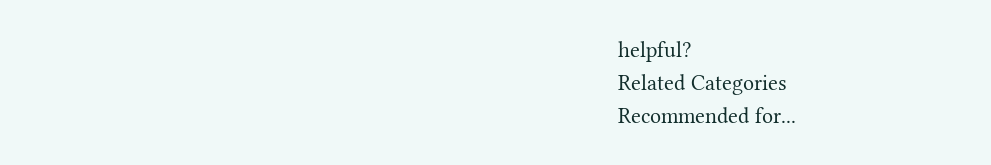helpful?
Related Categories
Recommended for...